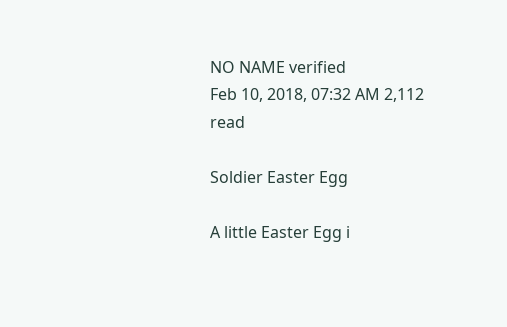NO NAME verified
Feb 10, 2018, 07:32 AM 2,112 read

Soldier Easter Egg

A little Easter Egg i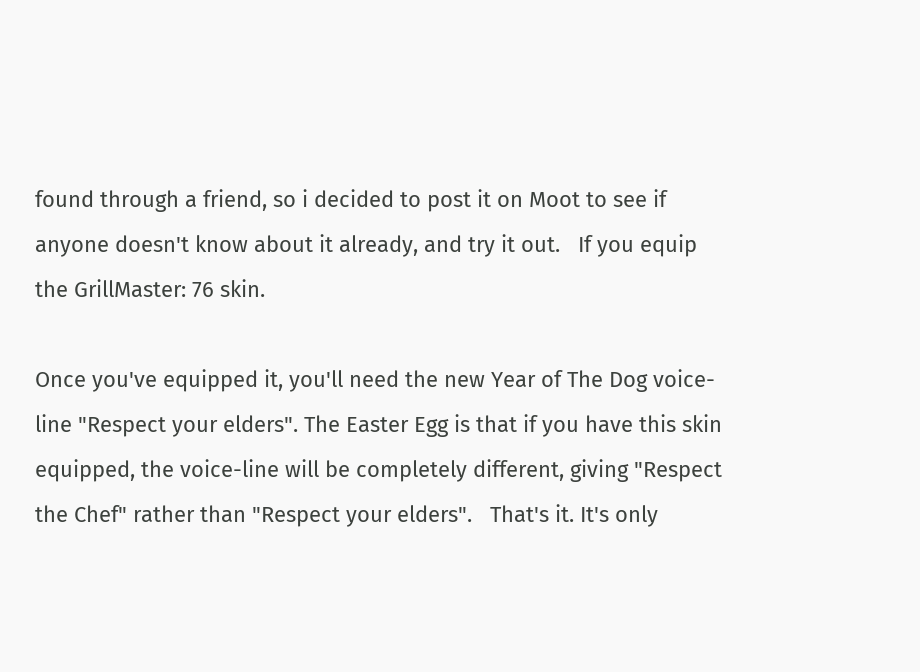found through a friend, so i decided to post it on Moot to see if anyone doesn't know about it already, and try it out.   If you equip the GrillMaster: 76 skin.

Once you've equipped it, you'll need the new Year of The Dog voice-line "Respect your elders". The Easter Egg is that if you have this skin equipped, the voice-line will be completely different, giving "Respect the Chef" rather than "Respect your elders".   That's it. It's only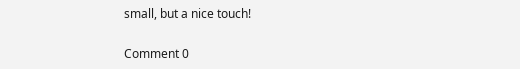small, but a nice touch!

Comment 0